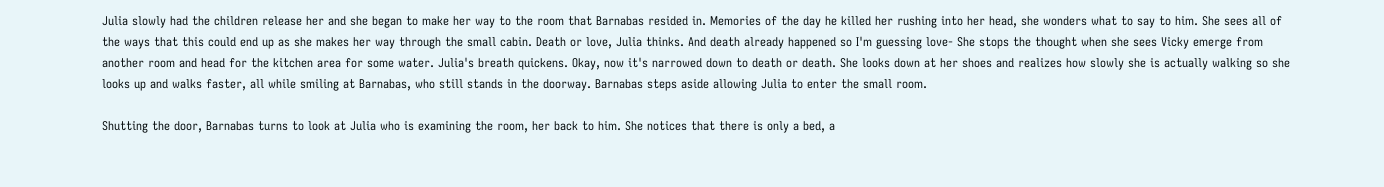Julia slowly had the children release her and she began to make her way to the room that Barnabas resided in. Memories of the day he killed her rushing into her head, she wonders what to say to him. She sees all of the ways that this could end up as she makes her way through the small cabin. Death or love, Julia thinks. And death already happened so I'm guessing love- She stops the thought when she sees Vicky emerge from another room and head for the kitchen area for some water. Julia's breath quickens. Okay, now it's narrowed down to death or death. She looks down at her shoes and realizes how slowly she is actually walking so she looks up and walks faster, all while smiling at Barnabas, who still stands in the doorway. Barnabas steps aside allowing Julia to enter the small room.

Shutting the door, Barnabas turns to look at Julia who is examining the room, her back to him. She notices that there is only a bed, a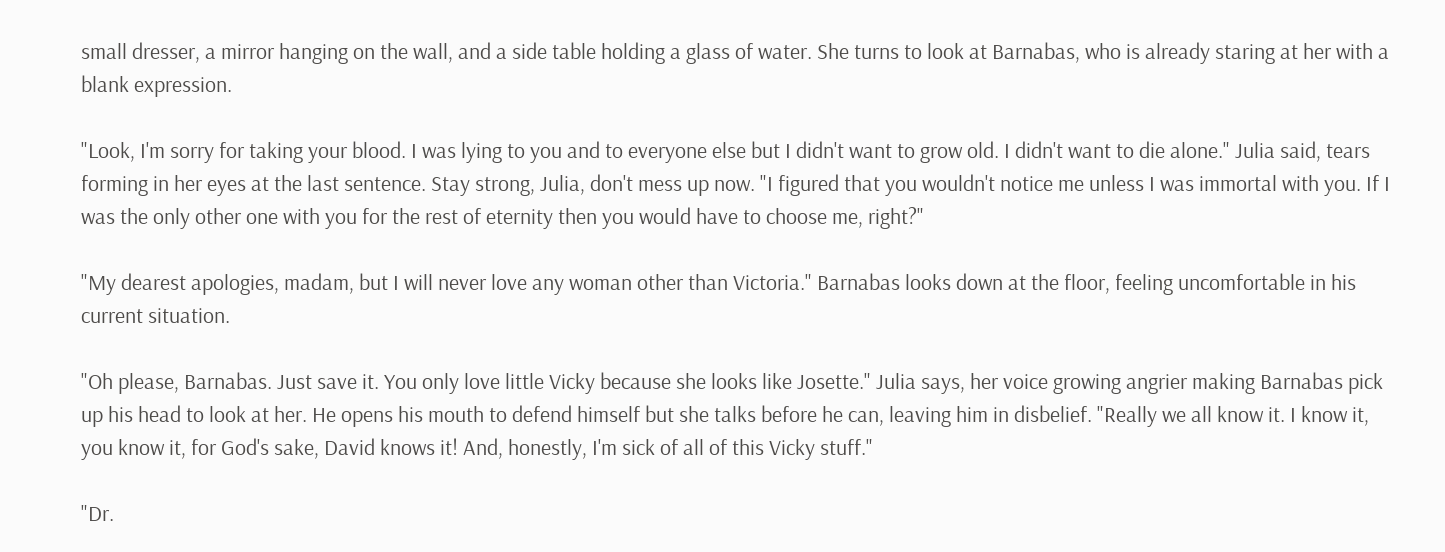small dresser, a mirror hanging on the wall, and a side table holding a glass of water. She turns to look at Barnabas, who is already staring at her with a blank expression.

"Look, I'm sorry for taking your blood. I was lying to you and to everyone else but I didn't want to grow old. I didn't want to die alone." Julia said, tears forming in her eyes at the last sentence. Stay strong, Julia, don't mess up now. "I figured that you wouldn't notice me unless I was immortal with you. If I was the only other one with you for the rest of eternity then you would have to choose me, right?"

"My dearest apologies, madam, but I will never love any woman other than Victoria." Barnabas looks down at the floor, feeling uncomfortable in his current situation.

"Oh please, Barnabas. Just save it. You only love little Vicky because she looks like Josette." Julia says, her voice growing angrier making Barnabas pick up his head to look at her. He opens his mouth to defend himself but she talks before he can, leaving him in disbelief. "Really we all know it. I know it, you know it, for God's sake, David knows it! And, honestly, I'm sick of all of this Vicky stuff."

"Dr.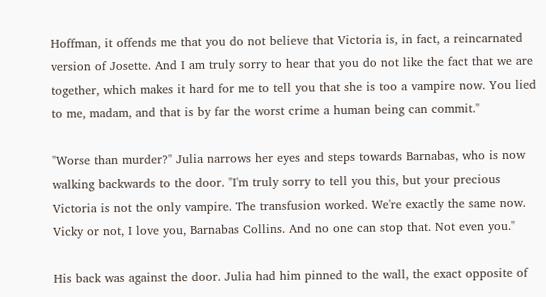Hoffman, it offends me that you do not believe that Victoria is, in fact, a reincarnated version of Josette. And I am truly sorry to hear that you do not like the fact that we are together, which makes it hard for me to tell you that she is too a vampire now. You lied to me, madam, and that is by far the worst crime a human being can commit."

"Worse than murder?" Julia narrows her eyes and steps towards Barnabas, who is now walking backwards to the door. "I'm truly sorry to tell you this, but your precious Victoria is not the only vampire. The transfusion worked. We're exactly the same now. Vicky or not, I love you, Barnabas Collins. And no one can stop that. Not even you."

His back was against the door. Julia had him pinned to the wall, the exact opposite of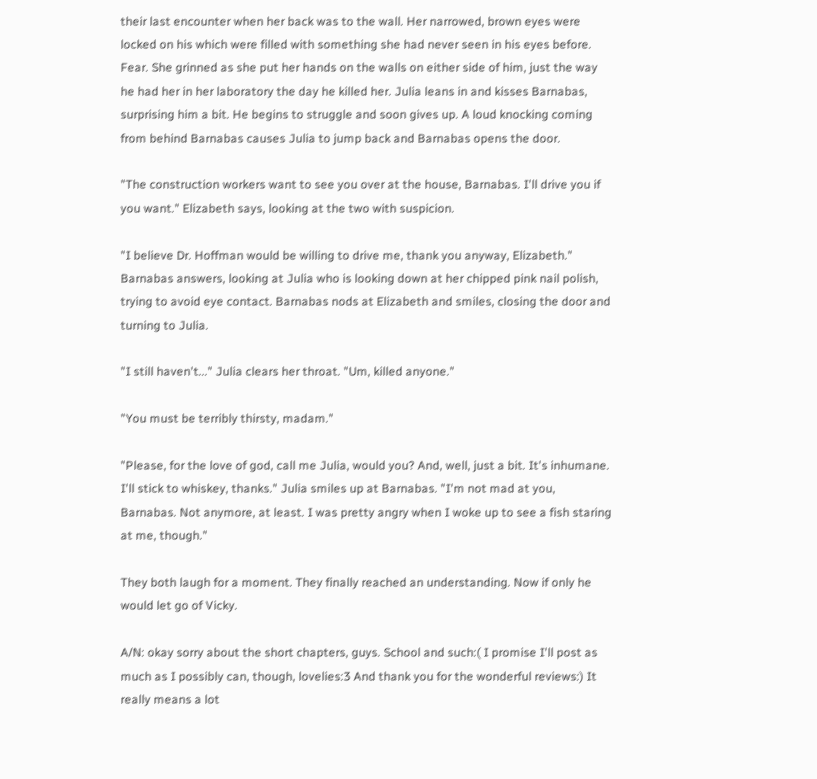their last encounter when her back was to the wall. Her narrowed, brown eyes were locked on his which were filled with something she had never seen in his eyes before. Fear. She grinned as she put her hands on the walls on either side of him, just the way he had her in her laboratory the day he killed her. Julia leans in and kisses Barnabas, surprising him a bit. He begins to struggle and soon gives up. A loud knocking coming from behind Barnabas causes Julia to jump back and Barnabas opens the door.

"The construction workers want to see you over at the house, Barnabas. I'll drive you if you want." Elizabeth says, looking at the two with suspicion.

"I believe Dr. Hoffman would be willing to drive me, thank you anyway, Elizabeth." Barnabas answers, looking at Julia who is looking down at her chipped pink nail polish, trying to avoid eye contact. Barnabas nods at Elizabeth and smiles, closing the door and turning to Julia.

"I still haven't..." Julia clears her throat. "Um, killed anyone."

"You must be terribly thirsty, madam."

"Please, for the love of god, call me Julia, would you? And, well, just a bit. It's inhumane. I'll stick to whiskey, thanks." Julia smiles up at Barnabas. "I'm not mad at you, Barnabas. Not anymore, at least. I was pretty angry when I woke up to see a fish staring at me, though."

They both laugh for a moment. They finally reached an understanding. Now if only he would let go of Vicky.

A/N: okay sorry about the short chapters, guys. School and such:( I promise I'll post as much as I possibly can, though, lovelies:3 And thank you for the wonderful reviews:) It really means a lot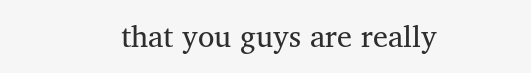that you guys are really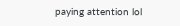paying attention lol